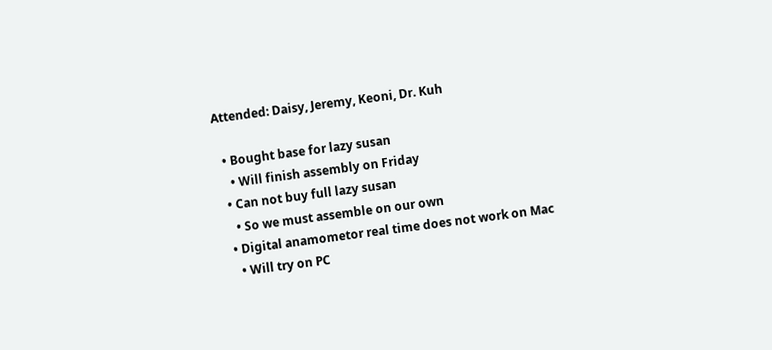Attended: Daisy, Jeremy, Keoni, Dr. Kuh

  • Bought base for lazy susan
    • Will finish assembly on Friday
  • Can not buy full lazy susan
    • So we must assemble on our own
  • Digital anamometor real time does not work on Mac
    • Will try on PC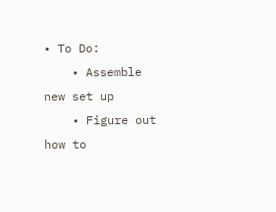• To Do:
    • Assemble new set up
    • Figure out how to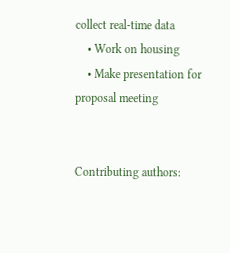collect real-time data
    • Work on housing
    • Make presentation for proposal meeting


Contributing authors: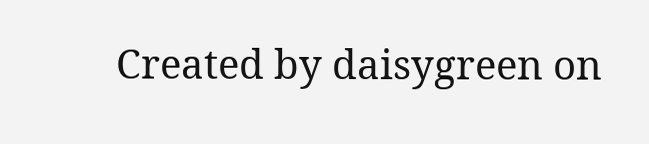Created by daisygreen on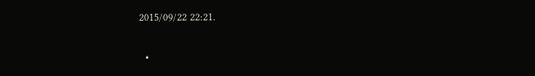2015/09/22 22:21.

  •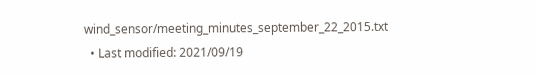wind_sensor/meeting_minutes_september_22_2015.txt
  • Last modified: 2021/09/19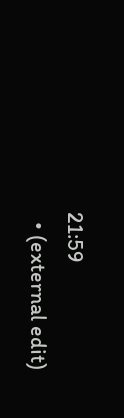21:59
  • (external edit)